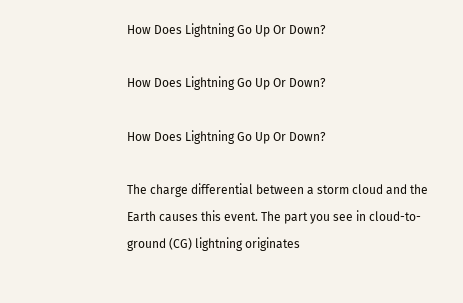How Does Lightning Go Up Or Down?

How Does Lightning Go Up Or Down?

How Does Lightning Go Up Or Down?

The charge differential between a storm cloud and the Earth causes this event. The part you see in cloud-to-ground (CG) lightning originates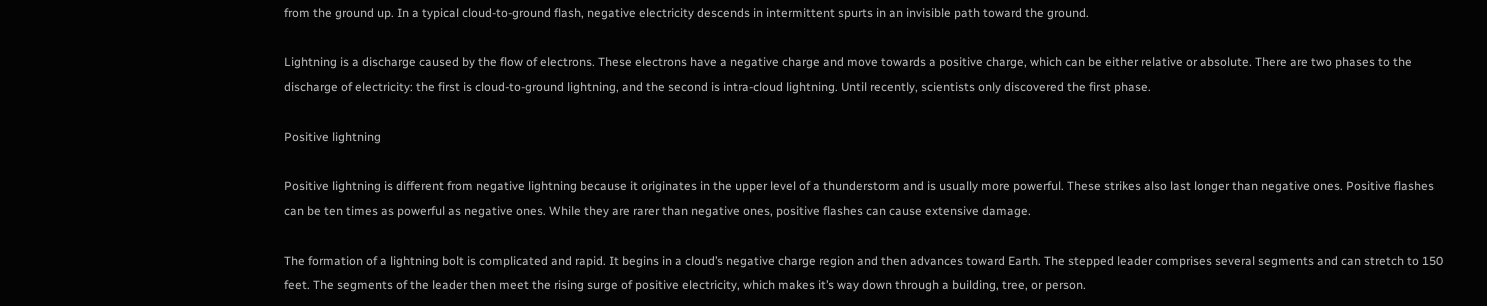from the ground up. In a typical cloud-to-ground flash, negative electricity descends in intermittent spurts in an invisible path toward the ground.

Lightning is a discharge caused by the flow of electrons. These electrons have a negative charge and move towards a positive charge, which can be either relative or absolute. There are two phases to the discharge of electricity: the first is cloud-to-ground lightning, and the second is intra-cloud lightning. Until recently, scientists only discovered the first phase.

Positive lightning

Positive lightning is different from negative lightning because it originates in the upper level of a thunderstorm and is usually more powerful. These strikes also last longer than negative ones. Positive flashes can be ten times as powerful as negative ones. While they are rarer than negative ones, positive flashes can cause extensive damage.

The formation of a lightning bolt is complicated and rapid. It begins in a cloud’s negative charge region and then advances toward Earth. The stepped leader comprises several segments and can stretch to 150 feet. The segments of the leader then meet the rising surge of positive electricity, which makes it’s way down through a building, tree, or person.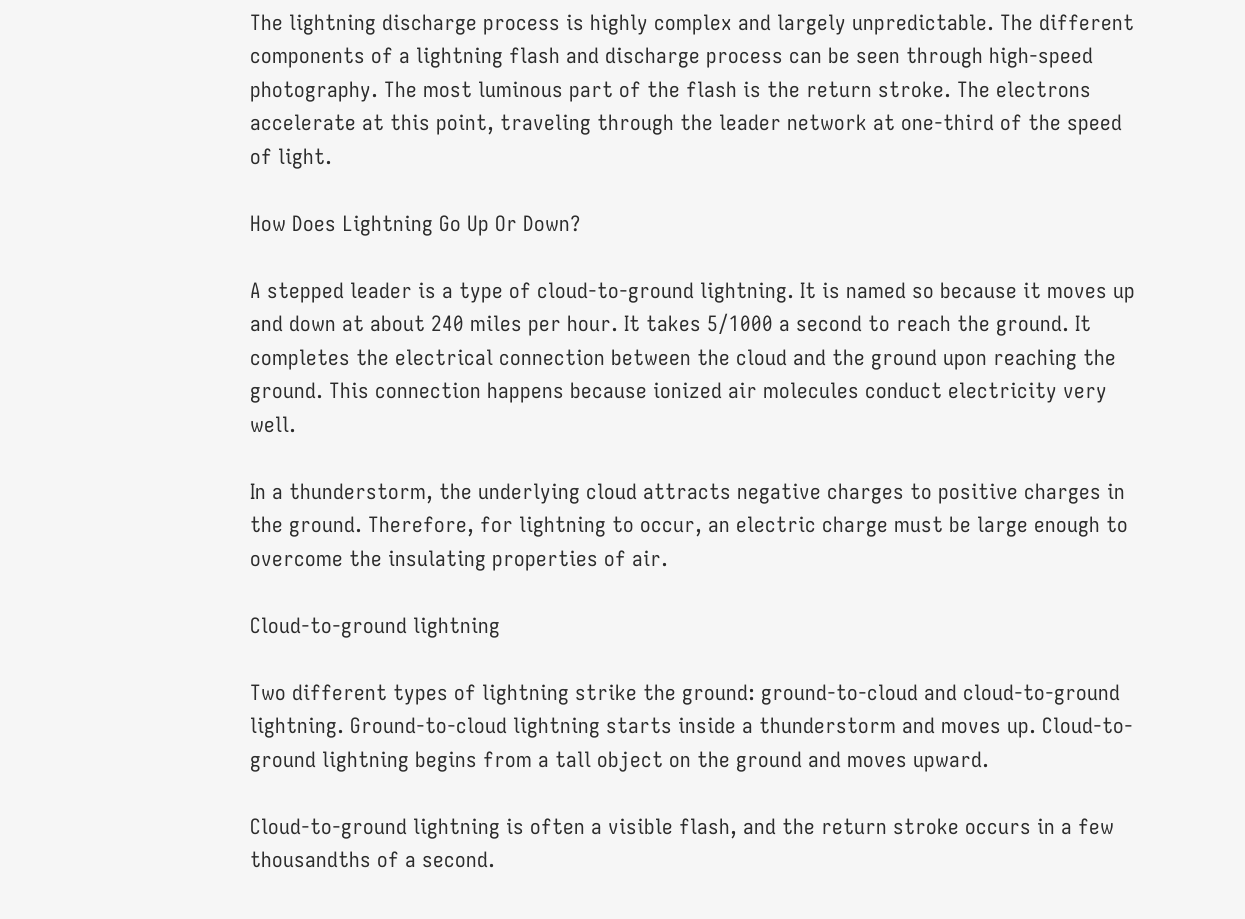The lightning discharge process is highly complex and largely unpredictable. The different components of a lightning flash and discharge process can be seen through high-speed photography. The most luminous part of the flash is the return stroke. The electrons accelerate at this point, traveling through the leader network at one-third of the speed of light.

How Does Lightning Go Up Or Down?

A stepped leader is a type of cloud-to-ground lightning. It is named so because it moves up and down at about 240 miles per hour. It takes 5/1000 a second to reach the ground. It completes the electrical connection between the cloud and the ground upon reaching the ground. This connection happens because ionized air molecules conduct electricity very well.

In a thunderstorm, the underlying cloud attracts negative charges to positive charges in the ground. Therefore, for lightning to occur, an electric charge must be large enough to overcome the insulating properties of air.

Cloud-to-ground lightning

Two different types of lightning strike the ground: ground-to-cloud and cloud-to-ground lightning. Ground-to-cloud lightning starts inside a thunderstorm and moves up. Cloud-to-ground lightning begins from a tall object on the ground and moves upward.

Cloud-to-ground lightning is often a visible flash, and the return stroke occurs in a few thousandths of a second.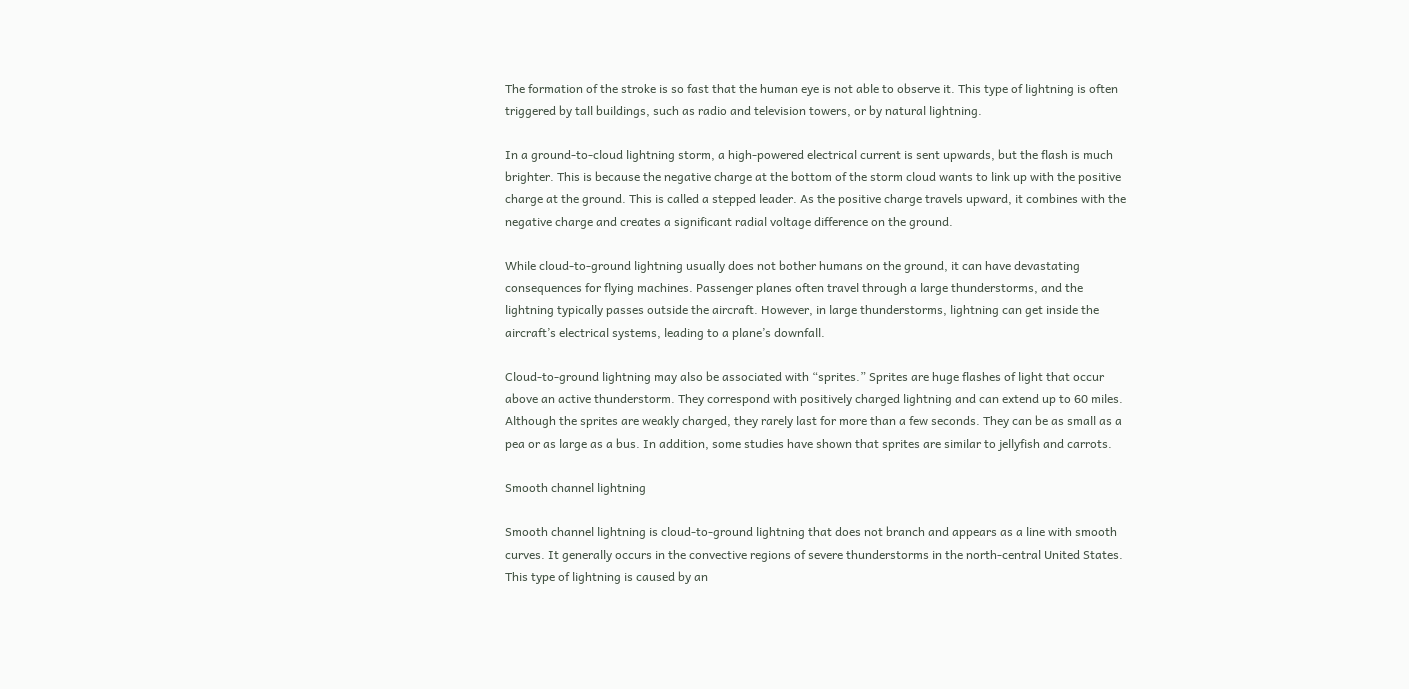The formation of the stroke is so fast that the human eye is not able to observe it. This type of lightning is often triggered by tall buildings, such as radio and television towers, or by natural lightning.

In a ground-to-cloud lightning storm, a high-powered electrical current is sent upwards, but the flash is much brighter. This is because the negative charge at the bottom of the storm cloud wants to link up with the positive charge at the ground. This is called a stepped leader. As the positive charge travels upward, it combines with the negative charge and creates a significant radial voltage difference on the ground.

While cloud-to-ground lightning usually does not bother humans on the ground, it can have devastating consequences for flying machines. Passenger planes often travel through a large thunderstorms, and the lightning typically passes outside the aircraft. However, in large thunderstorms, lightning can get inside the aircraft’s electrical systems, leading to a plane’s downfall.

Cloud-to-ground lightning may also be associated with “sprites.” Sprites are huge flashes of light that occur above an active thunderstorm. They correspond with positively charged lightning and can extend up to 60 miles. Although the sprites are weakly charged, they rarely last for more than a few seconds. They can be as small as a pea or as large as a bus. In addition, some studies have shown that sprites are similar to jellyfish and carrots.

Smooth channel lightning

Smooth channel lightning is cloud-to-ground lightning that does not branch and appears as a line with smooth curves. It generally occurs in the convective regions of severe thunderstorms in the north-central United States. This type of lightning is caused by an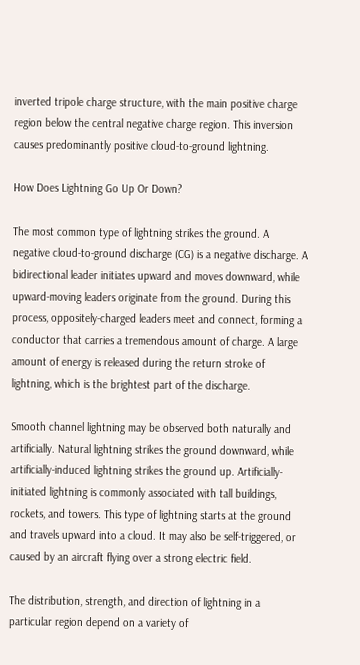inverted tripole charge structure, with the main positive charge region below the central negative charge region. This inversion causes predominantly positive cloud-to-ground lightning.

How Does Lightning Go Up Or Down?

The most common type of lightning strikes the ground. A negative cloud-to-ground discharge (CG) is a negative discharge. A bidirectional leader initiates upward and moves downward, while upward-moving leaders originate from the ground. During this process, oppositely-charged leaders meet and connect, forming a conductor that carries a tremendous amount of charge. A large amount of energy is released during the return stroke of lightning, which is the brightest part of the discharge.

Smooth channel lightning may be observed both naturally and artificially. Natural lightning strikes the ground downward, while artificially-induced lightning strikes the ground up. Artificially-initiated lightning is commonly associated with tall buildings, rockets, and towers. This type of lightning starts at the ground and travels upward into a cloud. It may also be self-triggered, or caused by an aircraft flying over a strong electric field.

The distribution, strength, and direction of lightning in a particular region depend on a variety of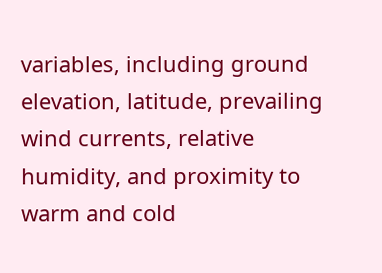variables, including ground elevation, latitude, prevailing wind currents, relative humidity, and proximity to warm and cold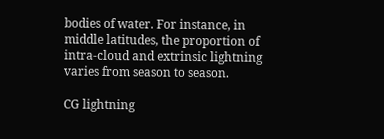bodies of water. For instance, in middle latitudes, the proportion of intra-cloud and extrinsic lightning varies from season to season.

CG lightning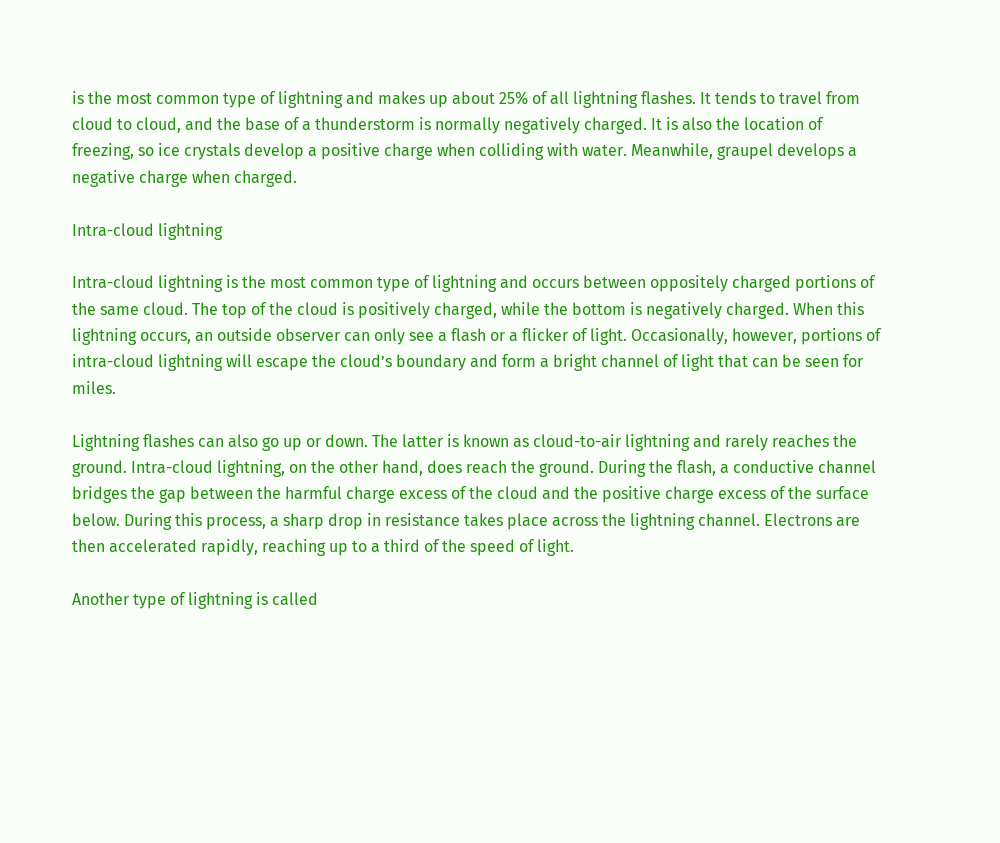is the most common type of lightning and makes up about 25% of all lightning flashes. It tends to travel from cloud to cloud, and the base of a thunderstorm is normally negatively charged. It is also the location of freezing, so ice crystals develop a positive charge when colliding with water. Meanwhile, graupel develops a negative charge when charged.

Intra-cloud lightning

Intra-cloud lightning is the most common type of lightning and occurs between oppositely charged portions of the same cloud. The top of the cloud is positively charged, while the bottom is negatively charged. When this lightning occurs, an outside observer can only see a flash or a flicker of light. Occasionally, however, portions of intra-cloud lightning will escape the cloud’s boundary and form a bright channel of light that can be seen for miles.

Lightning flashes can also go up or down. The latter is known as cloud-to-air lightning and rarely reaches the ground. Intra-cloud lightning, on the other hand, does reach the ground. During the flash, a conductive channel bridges the gap between the harmful charge excess of the cloud and the positive charge excess of the surface below. During this process, a sharp drop in resistance takes place across the lightning channel. Electrons are then accelerated rapidly, reaching up to a third of the speed of light.

Another type of lightning is called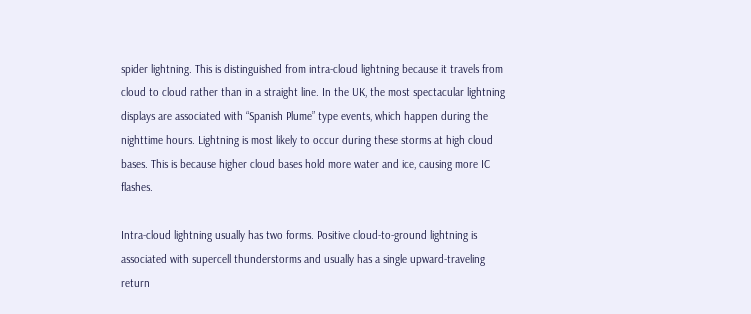spider lightning. This is distinguished from intra-cloud lightning because it travels from cloud to cloud rather than in a straight line. In the UK, the most spectacular lightning displays are associated with “Spanish Plume” type events, which happen during the nighttime hours. Lightning is most likely to occur during these storms at high cloud bases. This is because higher cloud bases hold more water and ice, causing more IC flashes.

Intra-cloud lightning usually has two forms. Positive cloud-to-ground lightning is associated with supercell thunderstorms and usually has a single upward-traveling return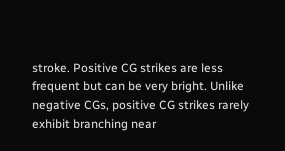stroke. Positive CG strikes are less frequent but can be very bright. Unlike negative CGs, positive CG strikes rarely exhibit branching near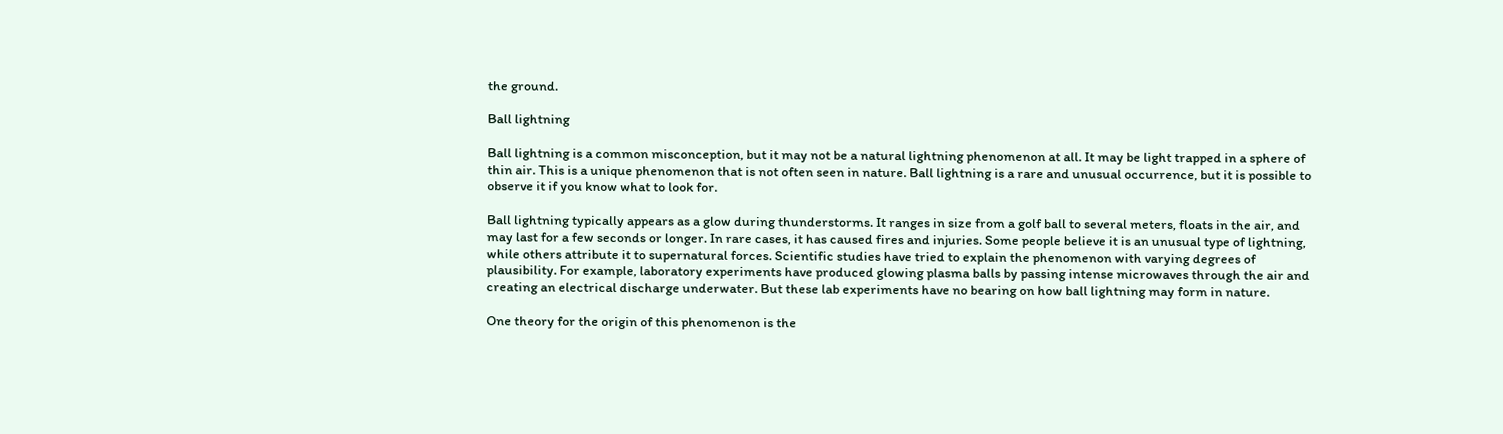the ground.

Ball lightning

Ball lightning is a common misconception, but it may not be a natural lightning phenomenon at all. It may be light trapped in a sphere of thin air. This is a unique phenomenon that is not often seen in nature. Ball lightning is a rare and unusual occurrence, but it is possible to observe it if you know what to look for.

Ball lightning typically appears as a glow during thunderstorms. It ranges in size from a golf ball to several meters, floats in the air, and may last for a few seconds or longer. In rare cases, it has caused fires and injuries. Some people believe it is an unusual type of lightning, while others attribute it to supernatural forces. Scientific studies have tried to explain the phenomenon with varying degrees of plausibility. For example, laboratory experiments have produced glowing plasma balls by passing intense microwaves through the air and creating an electrical discharge underwater. But these lab experiments have no bearing on how ball lightning may form in nature.

One theory for the origin of this phenomenon is the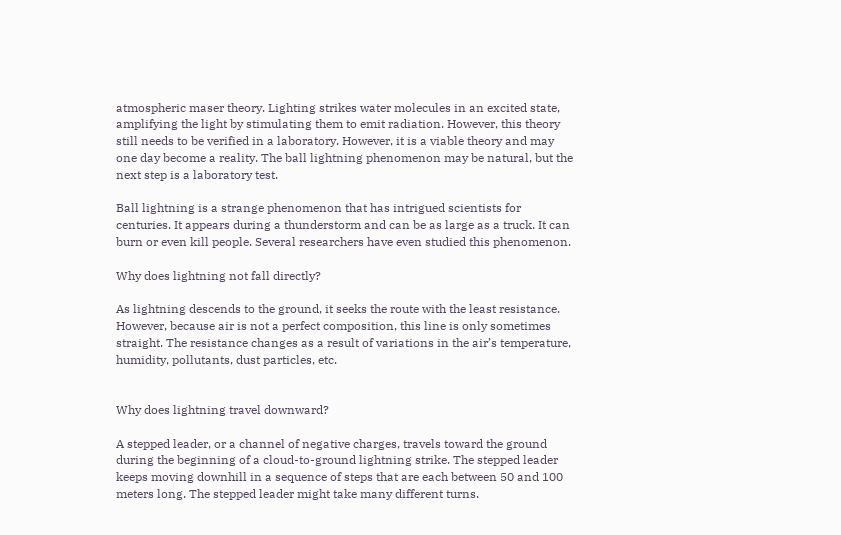atmospheric maser theory. Lighting strikes water molecules in an excited state, amplifying the light by stimulating them to emit radiation. However, this theory still needs to be verified in a laboratory. However, it is a viable theory and may one day become a reality. The ball lightning phenomenon may be natural, but the next step is a laboratory test.

Ball lightning is a strange phenomenon that has intrigued scientists for centuries. It appears during a thunderstorm and can be as large as a truck. It can burn or even kill people. Several researchers have even studied this phenomenon.

Why does lightning not fall directly?

As lightning descends to the ground, it seeks the route with the least resistance. However, because air is not a perfect composition, this line is only sometimes straight. The resistance changes as a result of variations in the air’s temperature, humidity, pollutants, dust particles, etc.


Why does lightning travel downward?

A stepped leader, or a channel of negative charges, travels toward the ground during the beginning of a cloud-to-ground lightning strike. The stepped leader keeps moving downhill in a sequence of steps that are each between 50 and 100 meters long. The stepped leader might take many different turns.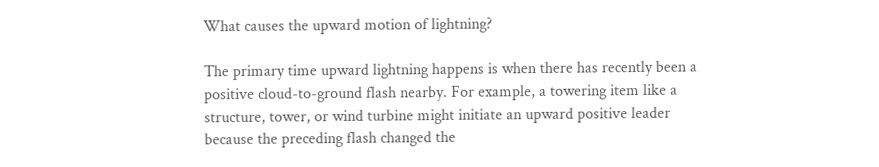What causes the upward motion of lightning?

The primary time upward lightning happens is when there has recently been a positive cloud-to-ground flash nearby. For example, a towering item like a structure, tower, or wind turbine might initiate an upward positive leader because the preceding flash changed the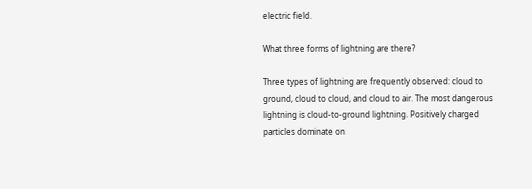electric field.

What three forms of lightning are there?

Three types of lightning are frequently observed: cloud to ground, cloud to cloud, and cloud to air. The most dangerous lightning is cloud-to-ground lightning. Positively charged particles dominate on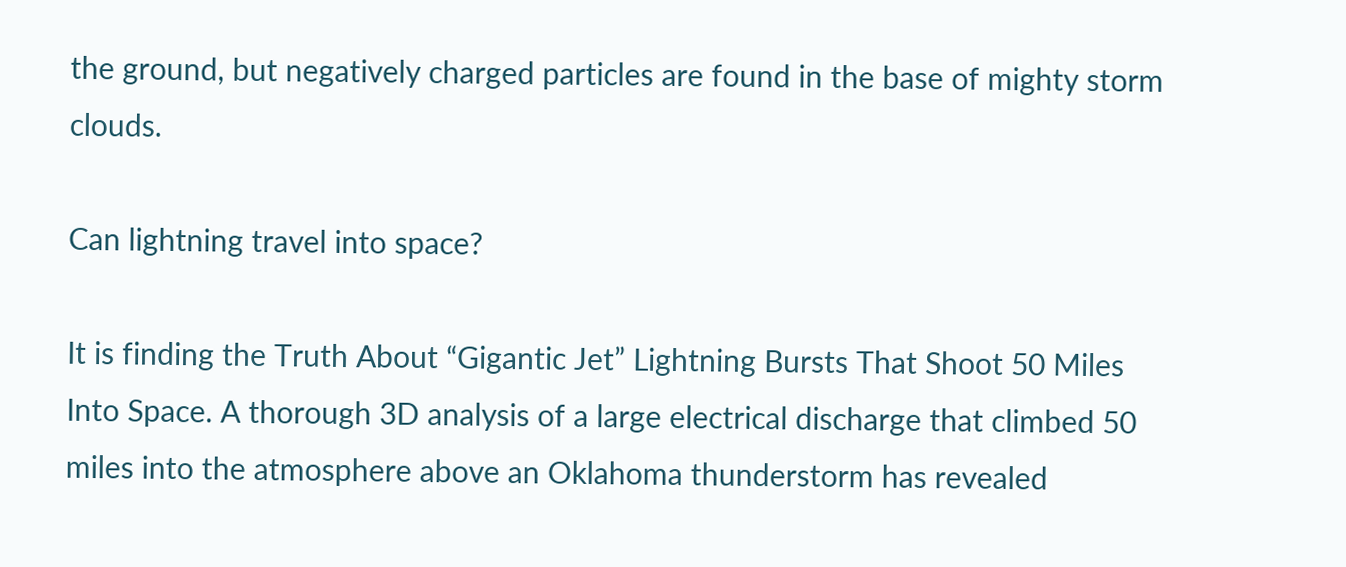the ground, but negatively charged particles are found in the base of mighty storm clouds.

Can lightning travel into space?

It is finding the Truth About “Gigantic Jet” Lightning Bursts That Shoot 50 Miles Into Space. A thorough 3D analysis of a large electrical discharge that climbed 50 miles into the atmosphere above an Oklahoma thunderstorm has revealed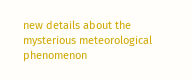new details about the mysterious meteorological phenomenon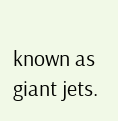known as giant jets.